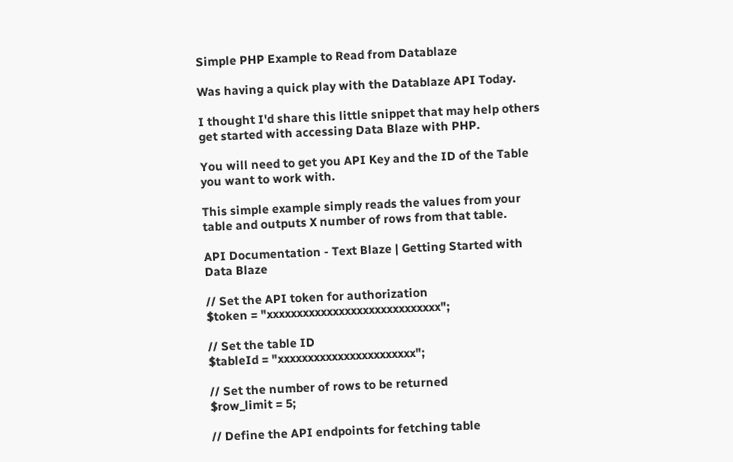Simple PHP Example to Read from Datablaze

Was having a quick play with the Datablaze API Today.

I thought I'd share this little snippet that may help others get started with accessing Data Blaze with PHP.

You will need to get you API Key and the ID of the Table you want to work with.

This simple example simply reads the values from your table and outputs X number of rows from that table.

API Documentation - Text Blaze | Getting Started with Data Blaze

// Set the API token for authorization
$token = "xxxxxxxxxxxxxxxxxxxxxxxxxxxxx";

// Set the table ID
$tableId = "xxxxxxxxxxxxxxxxxxxxxxx";

// Set the number of rows to be returned
$row_limit = 5;

// Define the API endpoints for fetching table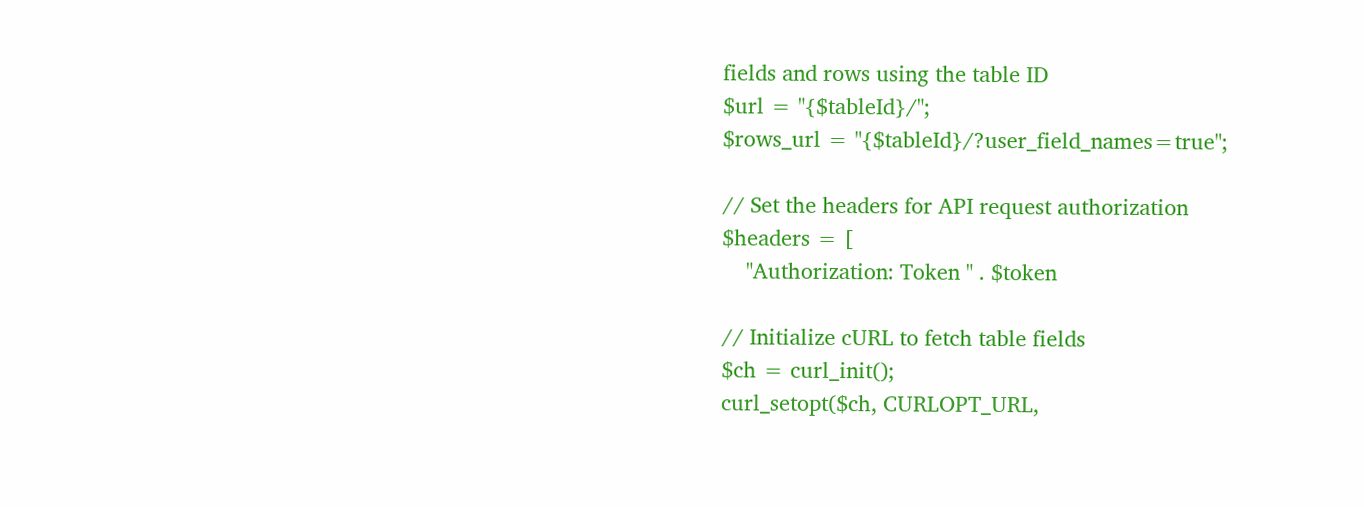fields and rows using the table ID
$url = "{$tableId}/";
$rows_url = "{$tableId}/?user_field_names=true";

// Set the headers for API request authorization
$headers = [
    "Authorization: Token " . $token

// Initialize cURL to fetch table fields
$ch = curl_init();
curl_setopt($ch, CURLOPT_URL,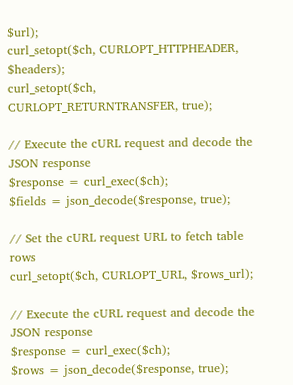$url);
curl_setopt($ch, CURLOPT_HTTPHEADER, $headers);
curl_setopt($ch, CURLOPT_RETURNTRANSFER, true);

// Execute the cURL request and decode the JSON response
$response = curl_exec($ch);
$fields = json_decode($response, true);

// Set the cURL request URL to fetch table rows
curl_setopt($ch, CURLOPT_URL, $rows_url);

// Execute the cURL request and decode the JSON response
$response = curl_exec($ch);
$rows = json_decode($response, true);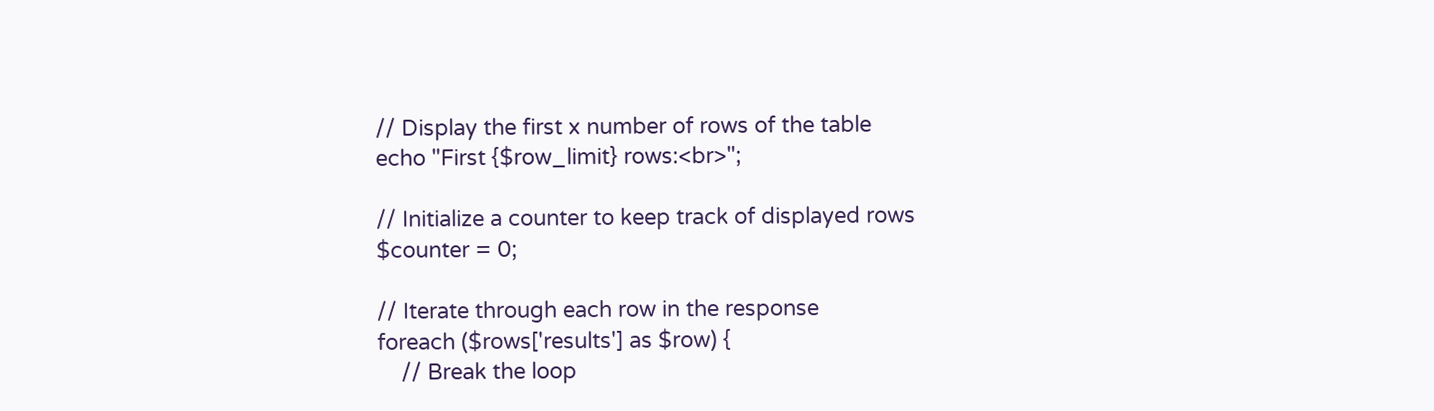// Display the first x number of rows of the table
echo "First {$row_limit} rows:<br>";

// Initialize a counter to keep track of displayed rows
$counter = 0;

// Iterate through each row in the response
foreach ($rows['results'] as $row) {
    // Break the loop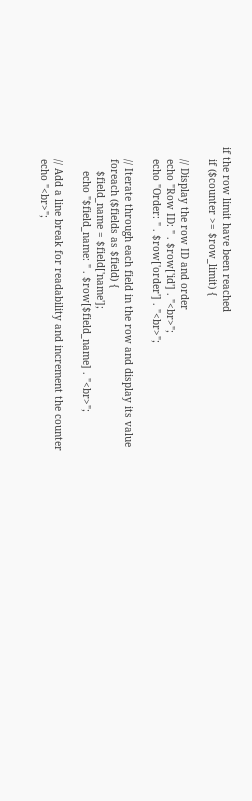if the row limit have been reached
    if ($counter >= $row_limit) {

    // Display the row ID and order
    echo "Row ID: " . $row['id'] . "<br>";
    echo "Order: " . $row['order'] . "<br>";

    // Iterate through each field in the row and display its value
    foreach ($fields as $field) {
        $field_name = $field['name'];
        echo "$field_name: " . $row[$field_name] . "<br>";

    // Add a line break for readability and increment the counter
    echo "<br>";